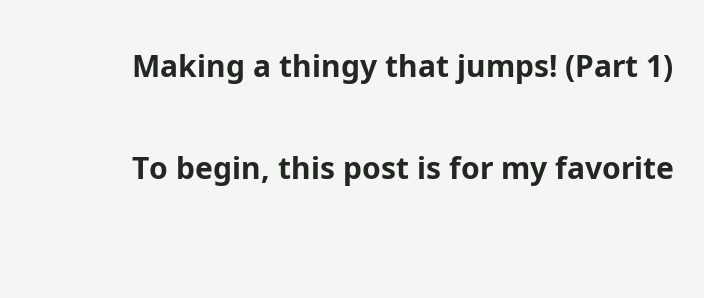Making a thingy that jumps! (Part 1)

To begin, this post is for my favorite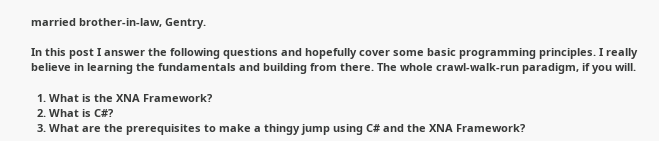married brother-in-law, Gentry.

In this post I answer the following questions and hopefully cover some basic programming principles. I really believe in learning the fundamentals and building from there. The whole crawl-walk-run paradigm, if you will.

  1. What is the XNA Framework?
  2. What is C#?
  3. What are the prerequisites to make a thingy jump using C# and the XNA Framework?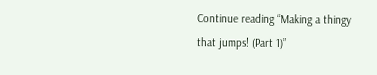Continue reading “Making a thingy that jumps! (Part 1)”